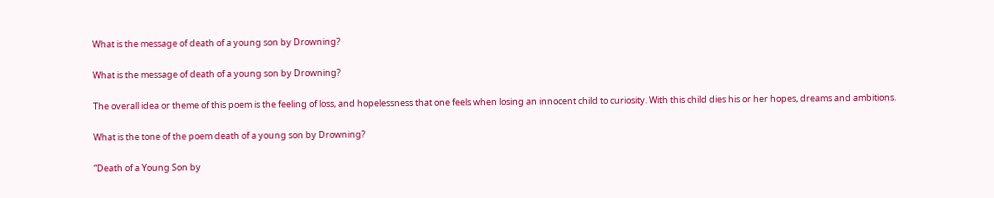What is the message of death of a young son by Drowning?

What is the message of death of a young son by Drowning?

The overall idea or theme of this poem is the feeling of loss, and hopelessness that one feels when losing an innocent child to curiosity. With this child dies his or her hopes, dreams and ambitions.

What is the tone of the poem death of a young son by Drowning?

“Death of a Young Son by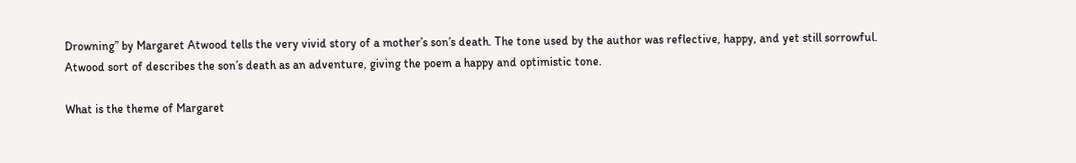Drowning” by Margaret Atwood tells the very vivid story of a mother’s son’s death. The tone used by the author was reflective, happy, and yet still sorrowful. Atwood sort of describes the son’s death as an adventure, giving the poem a happy and optimistic tone.

What is the theme of Margaret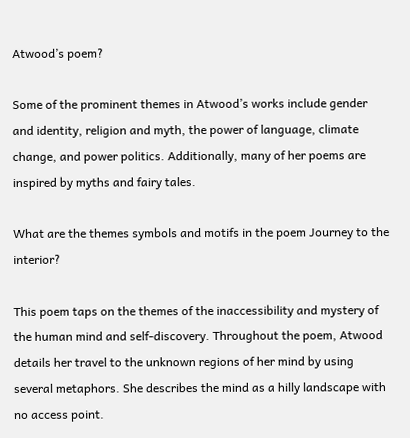Atwood’s poem?

Some of the prominent themes in Atwood’s works include gender and identity, religion and myth, the power of language, climate change, and power politics. Additionally, many of her poems are inspired by myths and fairy tales.

What are the themes symbols and motifs in the poem Journey to the interior?

This poem taps on the themes of the inaccessibility and mystery of the human mind and self-discovery. Throughout the poem, Atwood details her travel to the unknown regions of her mind by using several metaphors. She describes the mind as a hilly landscape with no access point.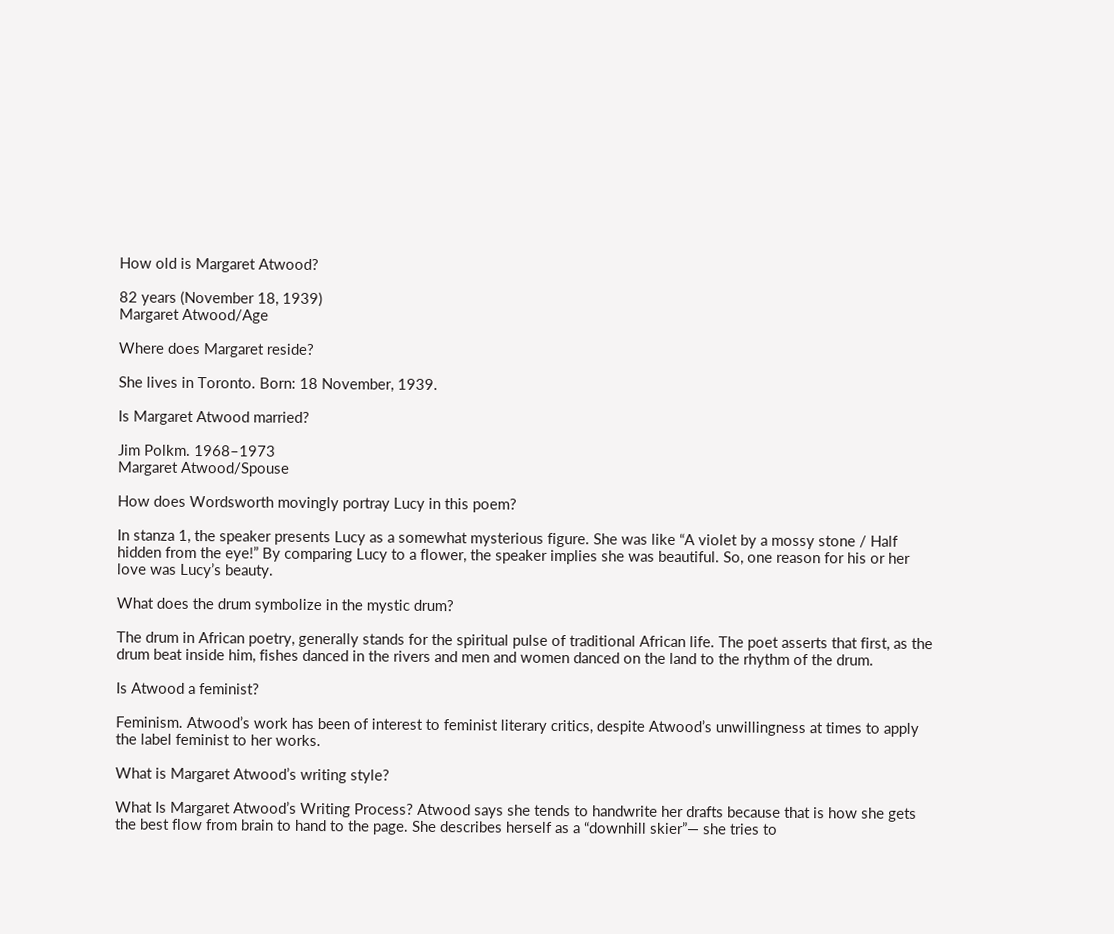How old is Margaret Atwood?

82 years (November 18, 1939)
Margaret Atwood/Age

Where does Margaret reside?

She lives in Toronto. Born: 18 November, 1939.

Is Margaret Atwood married?

Jim Polkm. 1968–1973
Margaret Atwood/Spouse

How does Wordsworth movingly portray Lucy in this poem?

In stanza 1, the speaker presents Lucy as a somewhat mysterious figure. She was like “A violet by a mossy stone / Half hidden from the eye!” By comparing Lucy to a flower, the speaker implies she was beautiful. So, one reason for his or her love was Lucy’s beauty.

What does the drum symbolize in the mystic drum?

The drum in African poetry, generally stands for the spiritual pulse of traditional African life. The poet asserts that first, as the drum beat inside him, fishes danced in the rivers and men and women danced on the land to the rhythm of the drum.

Is Atwood a feminist?

Feminism. Atwood’s work has been of interest to feminist literary critics, despite Atwood’s unwillingness at times to apply the label feminist to her works.

What is Margaret Atwood’s writing style?

What Is Margaret Atwood’s Writing Process? Atwood says she tends to handwrite her drafts because that is how she gets the best flow from brain to hand to the page. She describes herself as a “downhill skier”— she tries to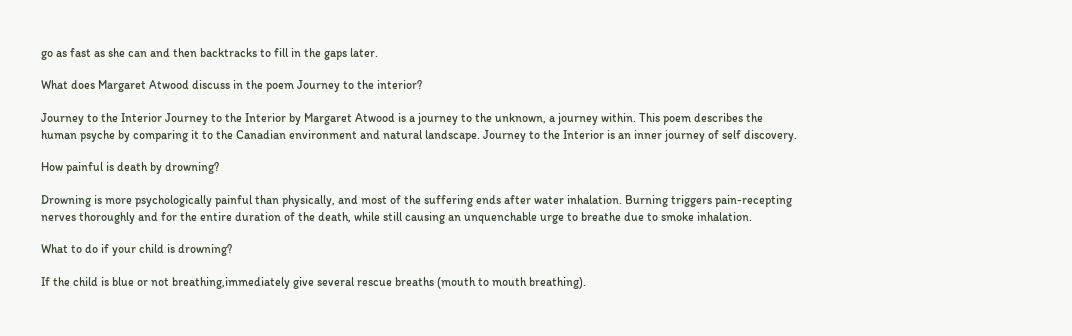go as fast as she can and then backtracks to fill in the gaps later.

What does Margaret Atwood discuss in the poem Journey to the interior?

Journey to the Interior Journey to the Interior by Margaret Atwood is a journey to the unknown, a journey within. This poem describes the human psyche by comparing it to the Canadian environment and natural landscape. Journey to the Interior is an inner journey of self discovery.

How painful is death by drowning?

Drowning is more psychologically painful than physically, and most of the suffering ends after water inhalation. Burning triggers pain-recepting nerves thoroughly and for the entire duration of the death, while still causing an unquenchable urge to breathe due to smoke inhalation.

What to do if your child is drowning?

If the child is blue or not breathing,immediately give several rescue breaths (mouth to mouth breathing).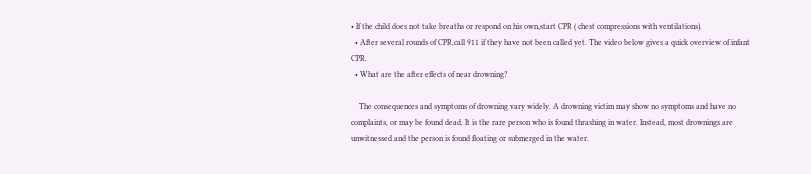• If the child does not take breaths or respond on his own,start CPR ( chest compressions with ventilations).
  • After several rounds of CPR,call 911 if they have not been called yet. The video below gives a quick overview of infant CPR.
  • What are the after effects of near drowning?

    The consequences and symptoms of drowning vary widely. A drowning victim may show no symptoms and have no complaints, or may be found dead. It is the rare person who is found thrashing in water. Instead, most drownings are unwitnessed and the person is found floating or submerged in the water.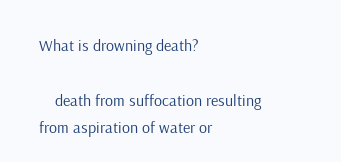What is drowning death?

    death from suffocation resulting from aspiration of water or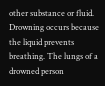other substance or fluid. Drowning occurs because the liquid prevents breathing. The lungs of a drowned person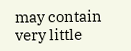may contain very little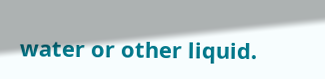water or other liquid.